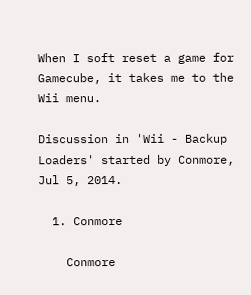When I soft reset a game for Gamecube, it takes me to the Wii menu.

Discussion in 'Wii - Backup Loaders' started by Conmore, Jul 5, 2014.

  1. Conmore

    Conmore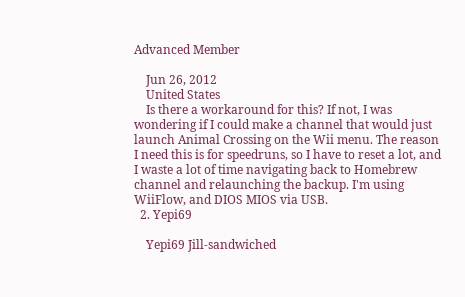Advanced Member

    Jun 26, 2012
    United States
    Is there a workaround for this? If not, I was wondering if I could make a channel that would just launch Animal Crossing on the Wii menu. The reason I need this is for speedruns, so I have to reset a lot, and I waste a lot of time navigating back to Homebrew channel and relaunching the backup. I'm using WiiFlow, and DIOS MIOS via USB.
  2. Yepi69

    Yepi69 Jill-sandwiched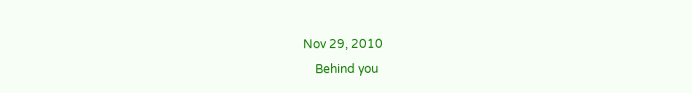Nov 29, 2010
    Behind you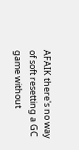AFAIK there's no way of soft resetting a GC game without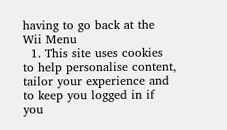having to go back at the Wii Menu
  1. This site uses cookies to help personalise content, tailor your experience and to keep you logged in if you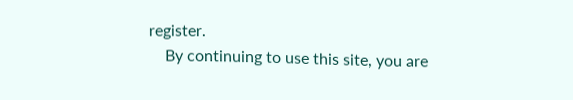register.
    By continuing to use this site, you are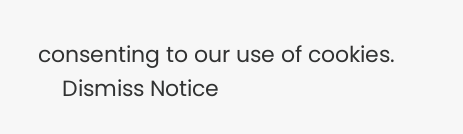consenting to our use of cookies.
    Dismiss Notice